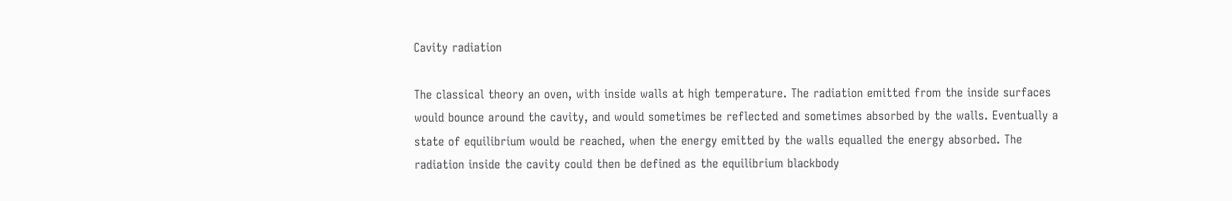Cavity radiation

The classical theory an oven, with inside walls at high temperature. The radiation emitted from the inside surfaces would bounce around the cavity, and would sometimes be reflected and sometimes absorbed by the walls. Eventually a state of equilibrium would be reached, when the energy emitted by the walls equalled the energy absorbed. The radiation inside the cavity could then be defined as the equilibrium blackbody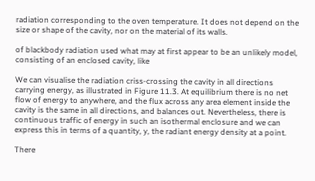radiation corresponding to the oven temperature. It does not depend on the size or shape of the cavity, nor on the material of its walls.

of blackbody radiation used what may at first appear to be an unlikely model, consisting of an enclosed cavity, like

We can visualise the radiation criss-crossing the cavity in all directions carrying energy, as illustrated in Figure 11.3. At equilibrium there is no net flow of energy to anywhere, and the flux across any area element inside the cavity is the same in all directions, and balances out. Nevertheless, there is continuous traffic of energy in such an isothermal enclosure and we can express this in terms of a quantity, y, the radiant energy density at a point.

There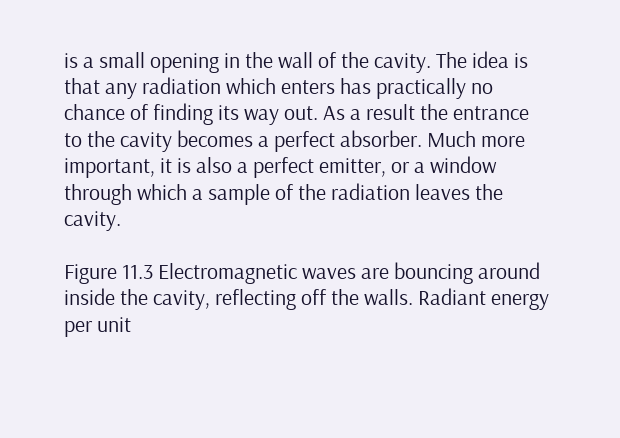is a small opening in the wall of the cavity. The idea is that any radiation which enters has practically no chance of finding its way out. As a result the entrance to the cavity becomes a perfect absorber. Much more important, it is also a perfect emitter, or a window through which a sample of the radiation leaves the cavity.

Figure 11.3 Electromagnetic waves are bouncing around inside the cavity, reflecting off the walls. Radiant energy per unit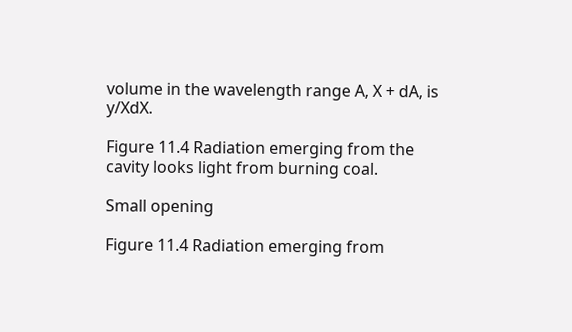volume in the wavelength range A, X + dA, is y/XdX.

Figure 11.4 Radiation emerging from the cavity looks light from burning coal.

Small opening

Figure 11.4 Radiation emerging from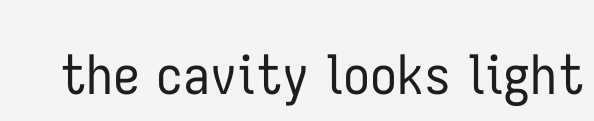the cavity looks light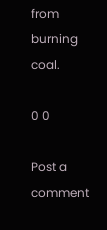from burning coal.

0 0

Post a comment